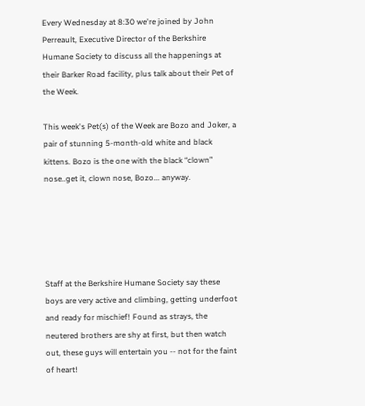Every Wednesday at 8:30 we're joined by John Perreault, Executive Director of the Berkshire Humane Society to discuss all the happenings at their Barker Road facility, plus talk about their Pet of the Week.

This week's Pet(s) of the Week are Bozo and Joker, a pair of stunning 5-month-old white and black kittens. Bozo is the one with the black “clown” nose..get it, clown nose, Bozo... anyway.





Staff at the Berkshire Humane Society say these boys are very active and climbing, getting underfoot and ready for mischief! Found as strays, the neutered brothers are shy at first, but then watch out, these guys will entertain you -- not for the faint of heart!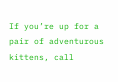If you’re up for a pair of adventurous kittens, call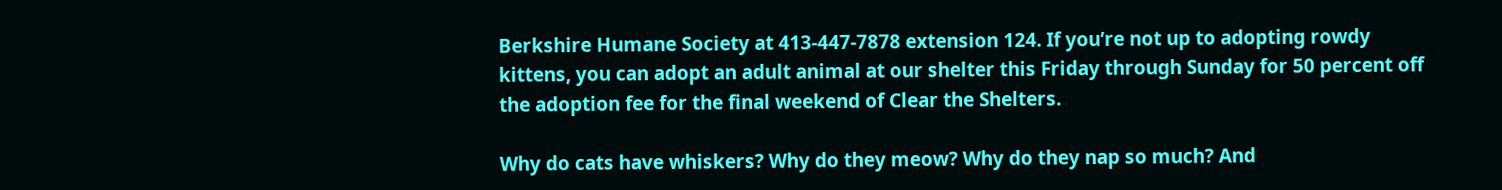Berkshire Humane Society at 413-447-7878 extension 124. If you’re not up to adopting rowdy kittens, you can adopt an adult animal at our shelter this Friday through Sunday for 50 percent off the adoption fee for the final weekend of Clear the Shelters.

Why do cats have whiskers? Why do they meow? Why do they nap so much? And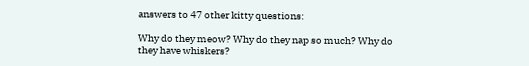answers to 47 other kitty questions:

Why do they meow? Why do they nap so much? Why do they have whiskers?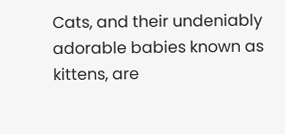Cats, and their undeniably adorable babies known as kittens, are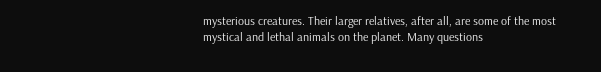mysterious creatures. Their larger relatives, after all, are some of the most mystical and lethal animals on the planet. Many questions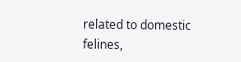related to domestic felines,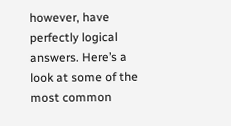however, have perfectly logical answers. Here’s a look at some of the most common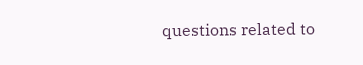questions related to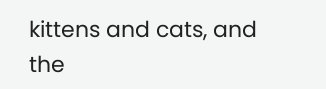kittens and cats, and the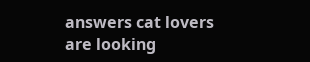answers cat lovers are looking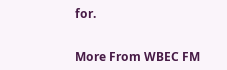for.


More From WBEC FM